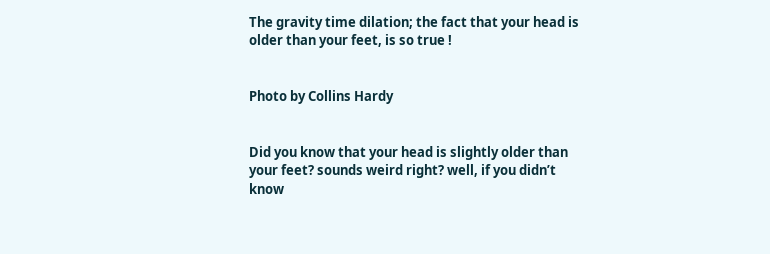The gravity time dilation; the fact that your head is older than your feet, is so true !


Photo by Collins Hardy


Did you know that your head is slightly older than your feet? sounds weird right? well, if you didn’t know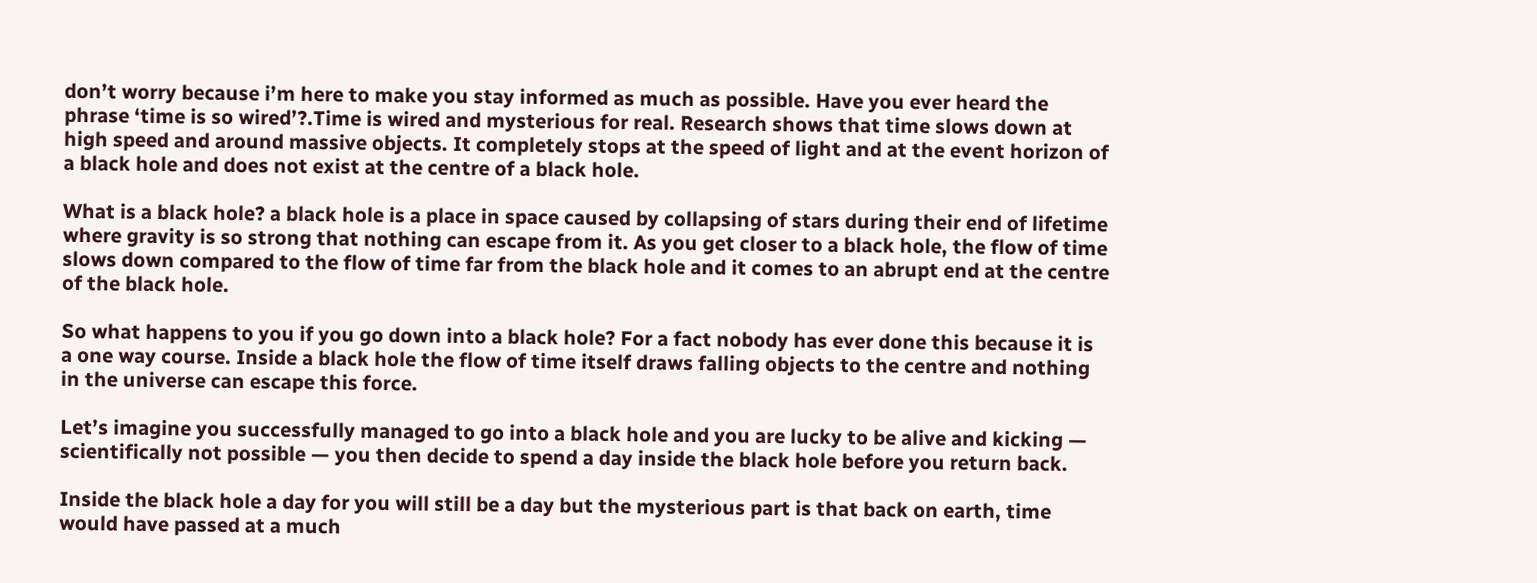don’t worry because i’m here to make you stay informed as much as possible. Have you ever heard the phrase ‘time is so wired’?.Time is wired and mysterious for real. Research shows that time slows down at high speed and around massive objects. It completely stops at the speed of light and at the event horizon of a black hole and does not exist at the centre of a black hole.

What is a black hole? a black hole is a place in space caused by collapsing of stars during their end of lifetime  where gravity is so strong that nothing can escape from it. As you get closer to a black hole, the flow of time slows down compared to the flow of time far from the black hole and it comes to an abrupt end at the centre of the black hole.

So what happens to you if you go down into a black hole? For a fact nobody has ever done this because it is a one way course. Inside a black hole the flow of time itself draws falling objects to the centre and nothing in the universe can escape this force.

Let’s imagine you successfully managed to go into a black hole and you are lucky to be alive and kicking — scientifically not possible — you then decide to spend a day inside the black hole before you return back.

Inside the black hole a day for you will still be a day but the mysterious part is that back on earth, time would have passed at a much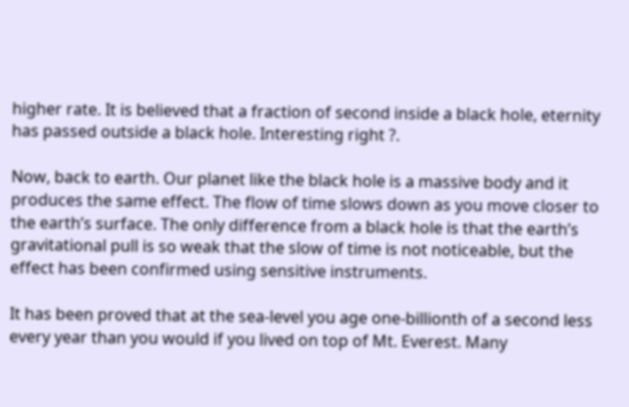higher rate. It is believed that a fraction of second inside a black hole, eternity has passed outside a black hole. Interesting right ?.

Now, back to earth. Our planet like the black hole is a massive body and it produces the same effect. The flow of time slows down as you move closer to the earth’s surface. The only difference from a black hole is that the earth’s gravitational pull is so weak that the slow of time is not noticeable, but the effect has been confirmed using sensitive instruments.

It has been proved that at the sea-level you age one-billionth of a second less every year than you would if you lived on top of Mt. Everest. Many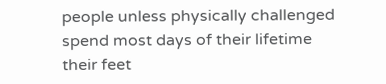people unless physically challenged spend most days of their lifetime their feet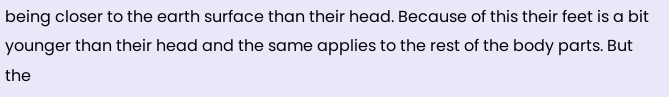being closer to the earth surface than their head. Because of this their feet is a bit younger than their head and the same applies to the rest of the body parts. But the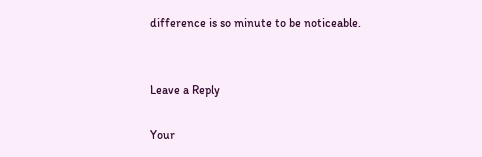difference is so minute to be noticeable.


Leave a Reply

Your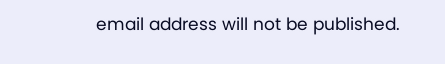email address will not be published.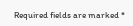Required fields are marked *